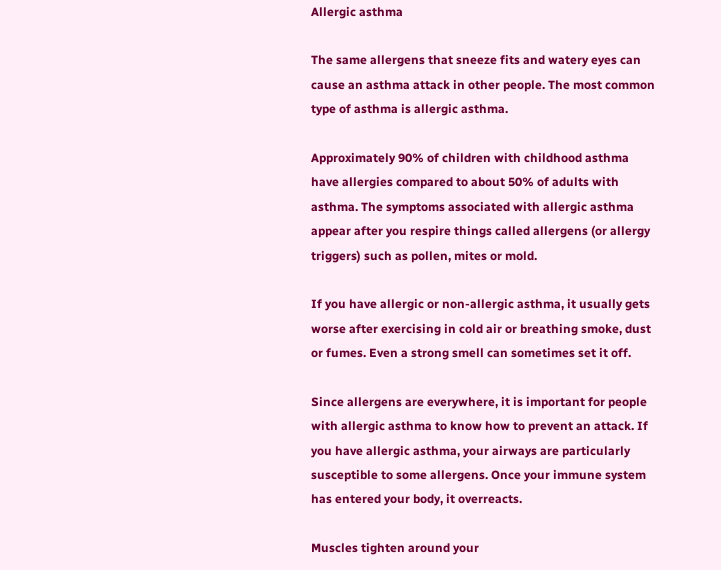Allergic asthma

The same allergens that sneeze fits and watery eyes can cause an asthma attack in other people. The most common type of asthma is allergic asthma.

Approximately 90% of children with childhood asthma have allergies compared to about 50% of adults with asthma. The symptoms associated with allergic asthma appear after you respire things called allergens (or allergy triggers) such as pollen, mites or mold.

If you have allergic or non-allergic asthma, it usually gets worse after exercising in cold air or breathing smoke, dust or fumes. Even a strong smell can sometimes set it off.

Since allergens are everywhere, it is important for people with allergic asthma to know how to prevent an attack. If you have allergic asthma, your airways are particularly susceptible to some allergens. Once your immune system has entered your body, it overreacts.

Muscles tighten around your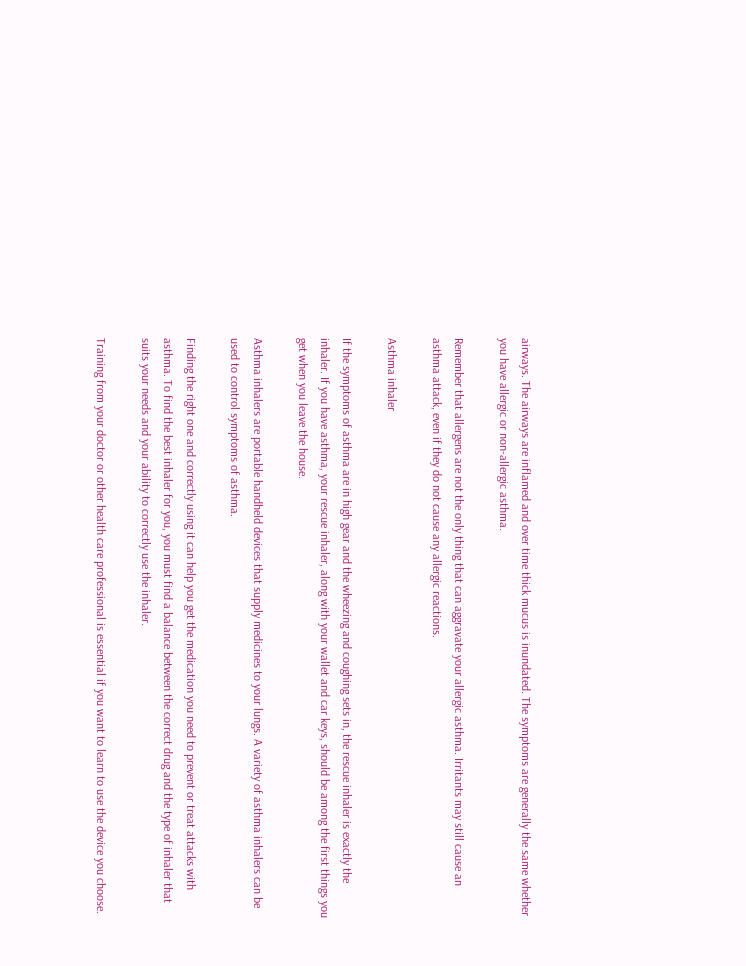airways. The airways are inflamed and over time thick mucus is inundated. The symptoms are generally the same whether you have allergic or non-allergic asthma.

Remember that allergens are not the only thing that can aggravate your allergic asthma. Irritants may still cause an asthma attack, even if they do not cause any allergic reactions.

Asthma inhaler

If the symptoms of asthma are in high gear and the wheezing and coughing sets in, the rescue inhaler is exactly the inhaler. If you have asthma, your rescue inhaler, along with your wallet and car keys, should be among the first things you get when you leave the house.

Asthma inhalers are portable handheld devices that supply medicines to your lungs. A variety of asthma inhalers can be used to control symptoms of asthma.

Finding the right one and correctly using it can help you get the medication you need to prevent or treat attacks with asthma. To find the best inhaler for you, you must find a balance between the correct drug and the type of inhaler that suits your needs and your ability to correctly use the inhaler.

Training from your doctor or other health care professional is essential if you want to learn to use the device you choose.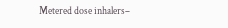Metered dose inhalers–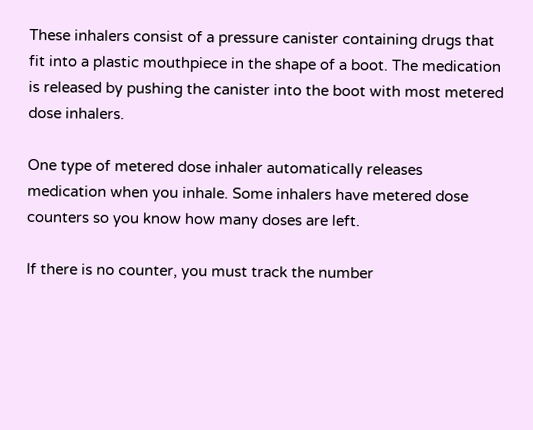These inhalers consist of a pressure canister containing drugs that fit into a plastic mouthpiece in the shape of a boot. The medication is released by pushing the canister into the boot with most metered dose inhalers.

One type of metered dose inhaler automatically releases medication when you inhale. Some inhalers have metered dose counters so you know how many doses are left.

If there is no counter, you must track the number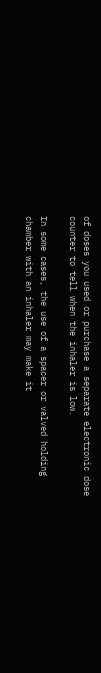of doses you used or purchase a separate electronic dose counter to tell when the inhaler is low.

In some cases, the use of a spacer or valved holding chamber with an inhaler may make it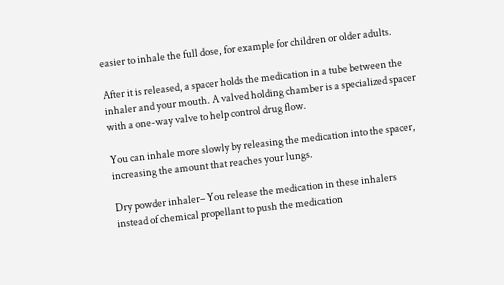easier to inhale the full dose, for example for children or older adults.

After it is released, a spacer holds the medication in a tube between the inhaler and your mouth. A valved holding chamber is a specialized spacer with a one-way valve to help control drug flow.

You can inhale more slowly by releasing the medication into the spacer, increasing the amount that reaches your lungs.

Dry powder inhaler– You release the medication in these inhalers instead of chemical propellant to push the medication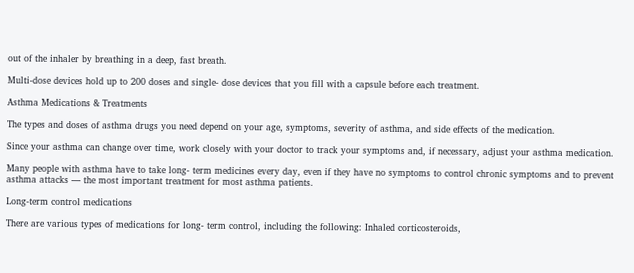out of the inhaler by breathing in a deep, fast breath.

Multi-dose devices hold up to 200 doses and single- dose devices that you fill with a capsule before each treatment.

Asthma Medications & Treatments

The types and doses of asthma drugs you need depend on your age, symptoms, severity of asthma, and side effects of the medication.

Since your asthma can change over time, work closely with your doctor to track your symptoms and, if necessary, adjust your asthma medication.

Many people with asthma have to take long- term medicines every day, even if they have no symptoms to control chronic symptoms and to prevent asthma attacks — the most important treatment for most asthma patients.

Long-term control medications

There are various types of medications for long- term control, including the following: Inhaled corticosteroids,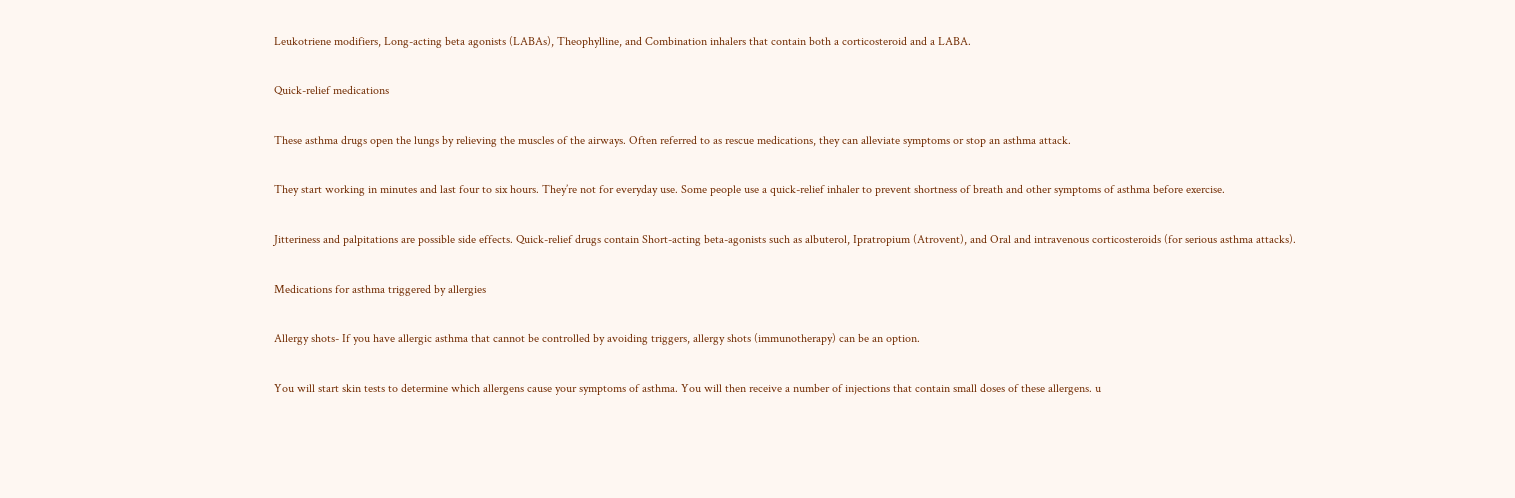Leukotriene modifiers, Long-acting beta agonists (LABAs), Theophylline, and Combination inhalers that contain both a corticosteroid and a LABA.

Quick-relief medications

These asthma drugs open the lungs by relieving the muscles of the airways. Often referred to as rescue medications, they can alleviate symptoms or stop an asthma attack.

They start working in minutes and last four to six hours. They’re not for everyday use. Some people use a quick-relief inhaler to prevent shortness of breath and other symptoms of asthma before exercise.

Jitteriness and palpitations are possible side effects. Quick-relief drugs contain Short-acting beta-agonists such as albuterol, Ipratropium (Atrovent), and Oral and intravenous corticosteroids (for serious asthma attacks).

Medications for asthma triggered by allergies

Allergy shots- If you have allergic asthma that cannot be controlled by avoiding triggers, allergy shots (immunotherapy) can be an option.

You will start skin tests to determine which allergens cause your symptoms of asthma. You will then receive a number of injections that contain small doses of these allergens. u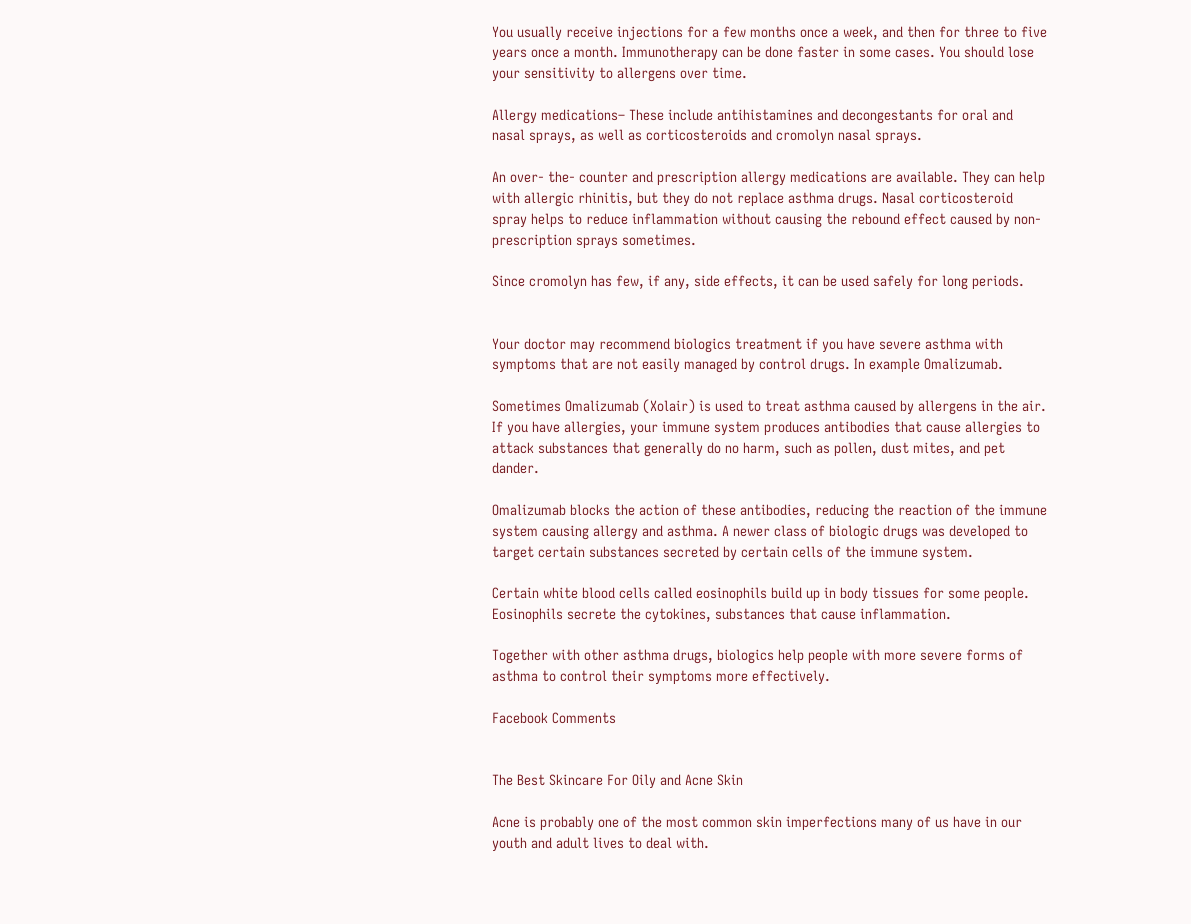You usually receive injections for a few months once a week, and then for three to five years once a month. Immunotherapy can be done faster in some cases. You should lose your sensitivity to allergens over time.

Allergy medications– These include antihistamines and decongestants for oral and nasal sprays, as well as corticosteroids and cromolyn nasal sprays.

An over- the- counter and prescription allergy medications are available. They can help with allergic rhinitis, but they do not replace asthma drugs. Nasal corticosteroid spray helps to reduce inflammation without causing the rebound effect caused by non-prescription sprays sometimes.

Since cromolyn has few, if any, side effects, it can be used safely for long periods.


Your doctor may recommend biologics treatment if you have severe asthma with symptoms that are not easily managed by control drugs. In example Omalizumab.

Sometimes Omalizumab (Xolair) is used to treat asthma caused by allergens in the air. If you have allergies, your immune system produces antibodies that cause allergies to attack substances that generally do no harm, such as pollen, dust mites, and pet dander.

Omalizumab blocks the action of these antibodies, reducing the reaction of the immune system causing allergy and asthma. A newer class of biologic drugs was developed to target certain substances secreted by certain cells of the immune system.

Certain white blood cells called eosinophils build up in body tissues for some people. Eosinophils secrete the cytokines, substances that cause inflammation.

Together with other asthma drugs, biologics help people with more severe forms of asthma to control their symptoms more effectively.

Facebook Comments


The Best Skincare For Oily and Acne Skin

Acne is probably one of the most common skin imperfections many of us have in our youth and adult lives to deal with.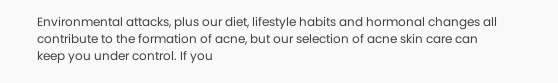Environmental attacks, plus our diet, lifestyle habits and hormonal changes all contribute to the formation of acne, but our selection of acne skin care can keep you under control. If you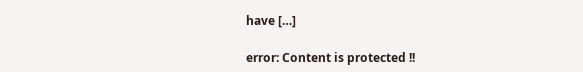have […]

error: Content is protected !!